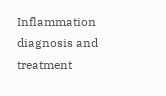Inflammation diagnosis and treatment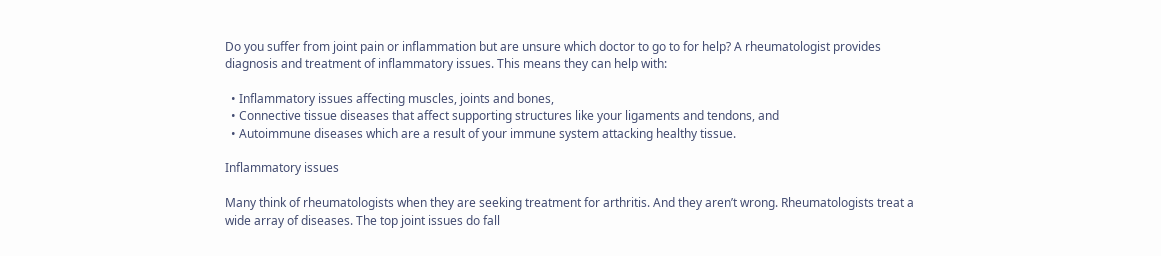Do you suffer from joint pain or inflammation but are unsure which doctor to go to for help? A rheumatologist provides diagnosis and treatment of inflammatory issues. This means they can help with:

  • Inflammatory issues affecting muscles, joints and bones,
  • Connective tissue diseases that affect supporting structures like your ligaments and tendons, and
  • Autoimmune diseases which are a result of your immune system attacking healthy tissue.

Inflammatory issues

Many think of rheumatologists when they are seeking treatment for arthritis. And they aren’t wrong. Rheumatologists treat a wide array of diseases. The top joint issues do fall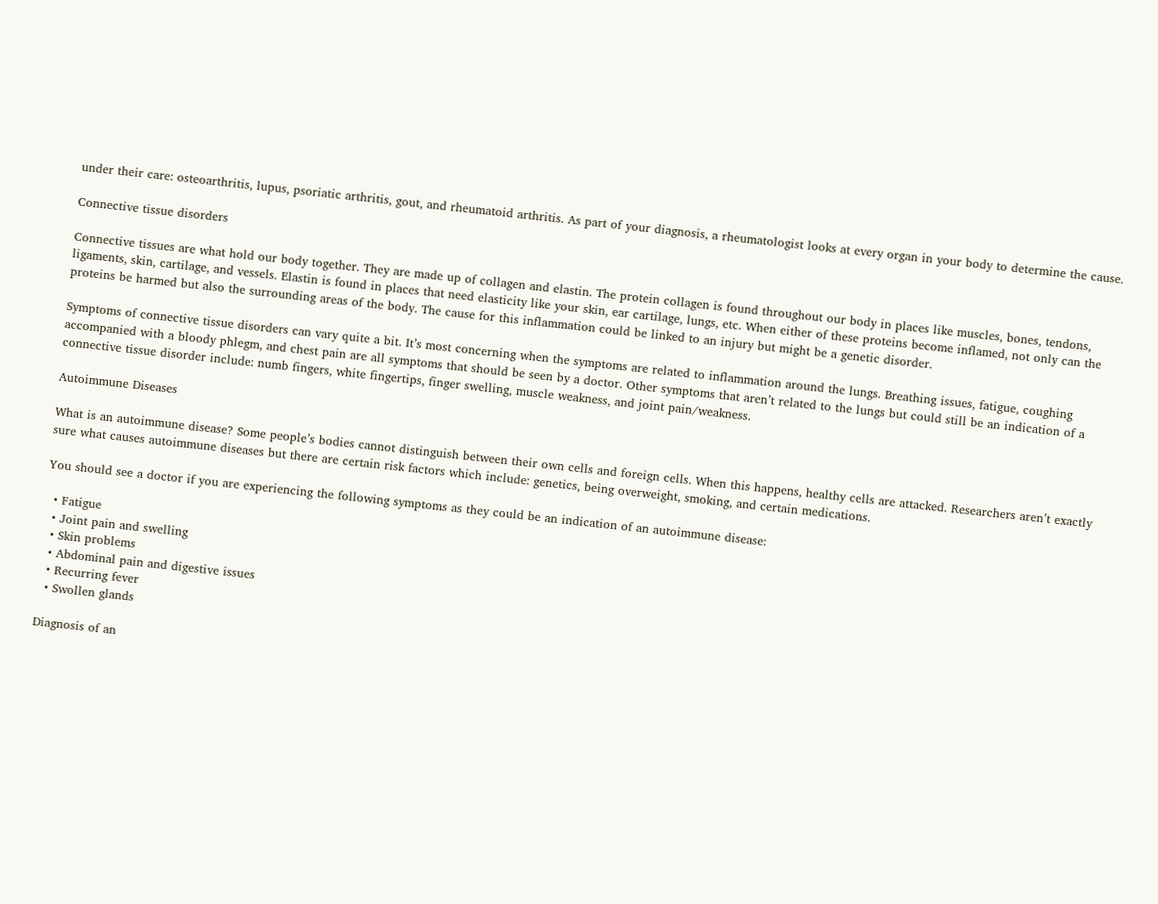under their care: osteoarthritis, lupus, psoriatic arthritis, gout, and rheumatoid arthritis. As part of your diagnosis, a rheumatologist looks at every organ in your body to determine the cause.

Connective tissue disorders

Connective tissues are what hold our body together. They are made up of collagen and elastin. The protein collagen is found throughout our body in places like muscles, bones, tendons, ligaments, skin, cartilage, and vessels. Elastin is found in places that need elasticity like your skin, ear cartilage, lungs, etc. When either of these proteins become inflamed, not only can the proteins be harmed but also the surrounding areas of the body. The cause for this inflammation could be linked to an injury but might be a genetic disorder.

Symptoms of connective tissue disorders can vary quite a bit. It’s most concerning when the symptoms are related to inflammation around the lungs. Breathing issues, fatigue, coughing accompanied with a bloody phlegm, and chest pain are all symptoms that should be seen by a doctor. Other symptoms that aren’t related to the lungs but could still be an indication of a connective tissue disorder include: numb fingers, white fingertips, finger swelling, muscle weakness, and joint pain/weakness.

Autoimmune Diseases

What is an autoimmune disease? Some people’s bodies cannot distinguish between their own cells and foreign cells. When this happens, healthy cells are attacked. Researchers aren’t exactly sure what causes autoimmune diseases but there are certain risk factors which include: genetics, being overweight, smoking, and certain medications.

You should see a doctor if you are experiencing the following symptoms as they could be an indication of an autoimmune disease:

  • Fatigue
  • Joint pain and swelling
  • Skin problems
  • Abdominal pain and digestive issues
  • Recurring fever
  • Swollen glands

Diagnosis of an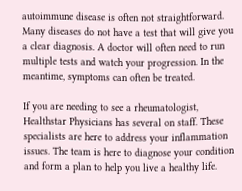autoimmune disease is often not straightforward. Many diseases do not have a test that will give you a clear diagnosis. A doctor will often need to run multiple tests and watch your progression. In the meantime, symptoms can often be treated.

If you are needing to see a rheumatologist, Healthstar Physicians has several on staff. These specialists are here to address your inflammation issues. The team is here to diagnose your condition and form a plan to help you live a healthy life.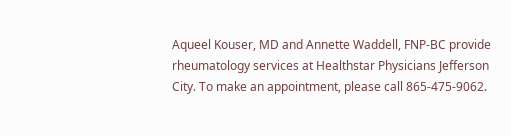Aqueel Kouser, MD and Annette Waddell, FNP-BC provide rheumatology services at Healthstar Physicians Jefferson City. To make an appointment, please call 865-475-9062.